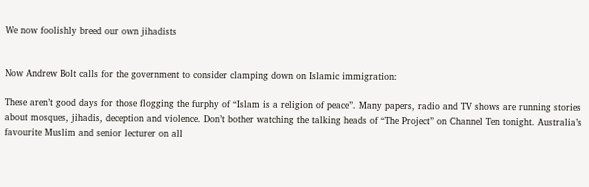We now foolishly breed our own jihadists


Now Andrew Bolt calls for the government to consider clamping down on Islamic immigration:

These aren’t good days for those flogging the furphy of “Islam is a religion of peace”. Many papers, radio and TV shows are running stories about mosques, jihadis, deception and violence. Don’t bother watching the talking heads of “The Project” on Channel Ten tonight. Australia’s favourite Muslim and senior lecturer on all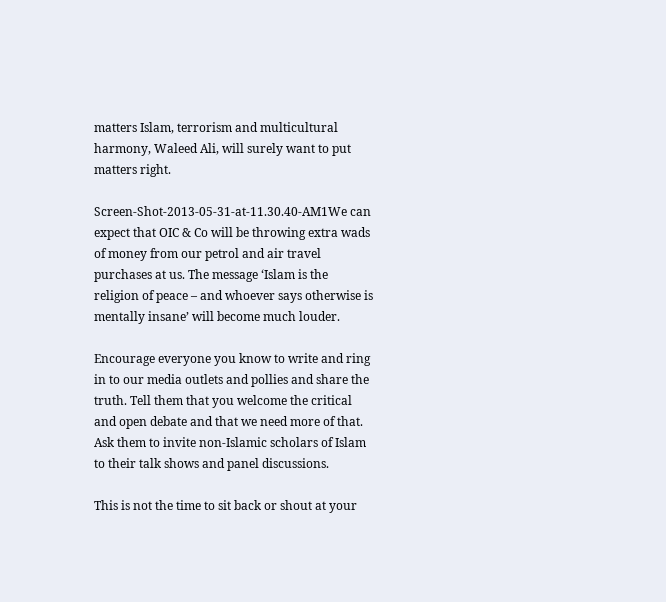matters Islam, terrorism and multicultural harmony, Waleed Ali, will surely want to put matters right.

Screen-Shot-2013-05-31-at-11.30.40-AM1We can expect that OIC & Co will be throwing extra wads of money from our petrol and air travel purchases at us. The message ‘Islam is the religion of peace – and whoever says otherwise is mentally insane’ will become much louder.

Encourage everyone you know to write and ring in to our media outlets and pollies and share the truth. Tell them that you welcome the critical and open debate and that we need more of that. Ask them to invite non-Islamic scholars of Islam to their talk shows and panel discussions.

This is not the time to sit back or shout at your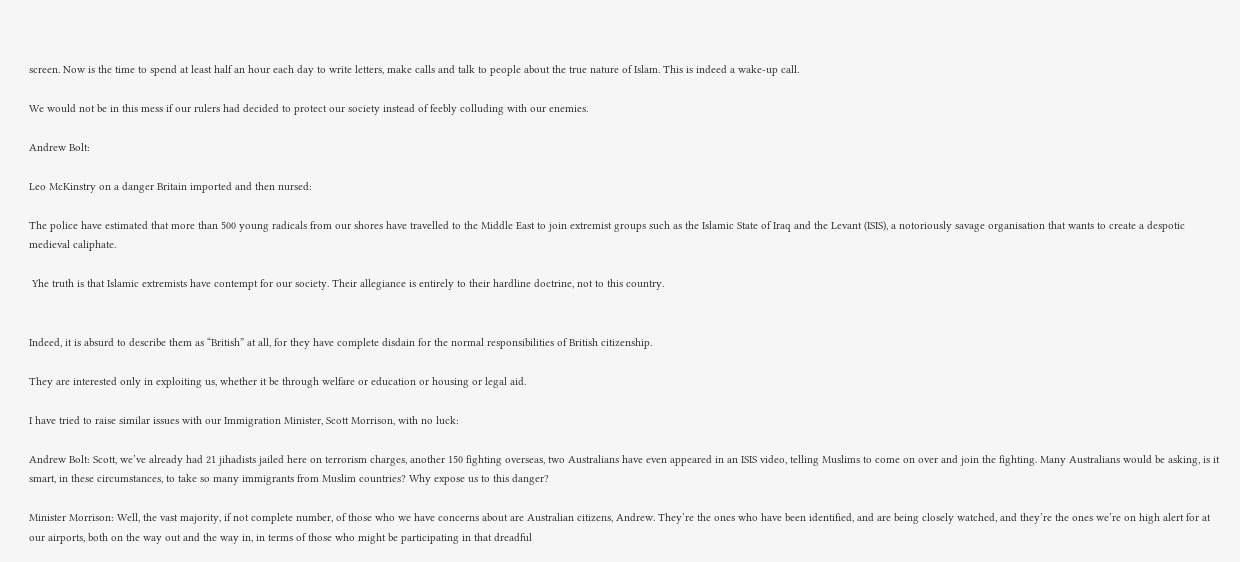screen. Now is the time to spend at least half an hour each day to write letters, make calls and talk to people about the true nature of Islam. This is indeed a wake-up call.

We would not be in this mess if our rulers had decided to protect our society instead of feebly colluding with our enemies.

Andrew Bolt:

Leo McKinstry on a danger Britain imported and then nursed:

The police have estimated that more than 500 young radicals from our shores have travelled to the Middle East to join extremist groups such as the Islamic State of Iraq and the Levant (ISIS), a notoriously savage organisation that wants to create a despotic medieval caliphate.

 Yhe truth is that Islamic extremists have contempt for our society. Their allegiance is entirely to their hardline doctrine, not to this country.


Indeed, it is absurd to describe them as “British” at all, for they have complete disdain for the normal responsibilities of British citizenship.

They are interested only in exploiting us, whether it be through welfare or education or housing or legal aid.

I have tried to raise similar issues with our Immigration Minister, Scott Morrison, with no luck:

Andrew Bolt: Scott, we’ve already had 21 jihadists jailed here on terrorism charges, another 150 fighting overseas, two Australians have even appeared in an ISIS video, telling Muslims to come on over and join the fighting. Many Australians would be asking, is it smart, in these circumstances, to take so many immigrants from Muslim countries? Why expose us to this danger?

Minister Morrison: Well, the vast majority, if not complete number, of those who we have concerns about are Australian citizens, Andrew. They’re the ones who have been identified, and are being closely watched, and they’re the ones we’re on high alert for at our airports, both on the way out and the way in, in terms of those who might be participating in that dreadful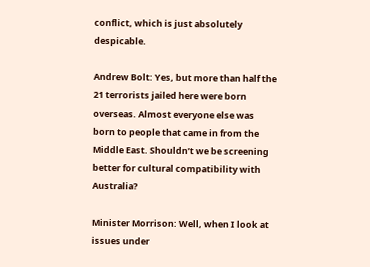conflict, which is just absolutely despicable.

Andrew Bolt: Yes, but more than half the 21 terrorists jailed here were born overseas. Almost everyone else was born to people that came in from the Middle East. Shouldn’t we be screening better for cultural compatibility with Australia?

Minister Morrison: Well, when I look at issues under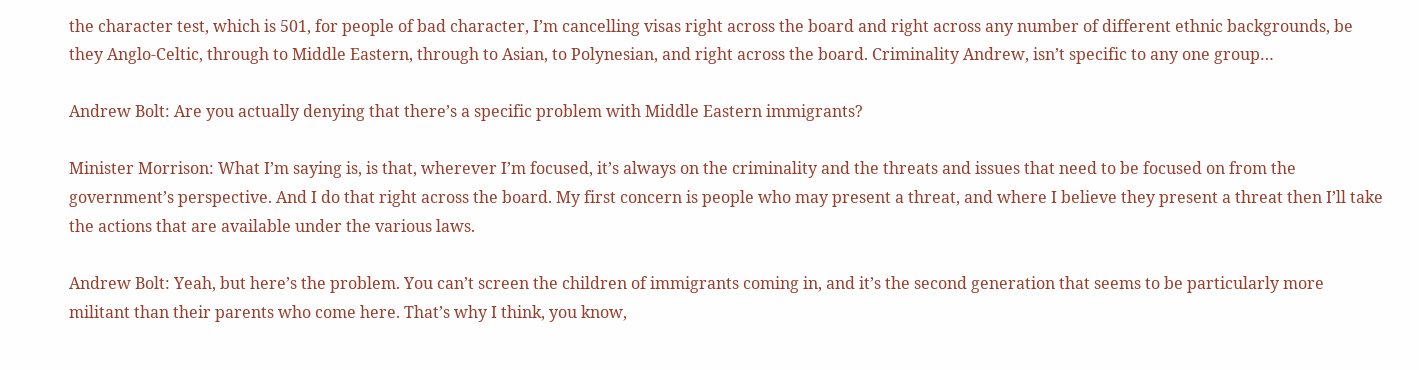the character test, which is 501, for people of bad character, I’m cancelling visas right across the board and right across any number of different ethnic backgrounds, be they Anglo-Celtic, through to Middle Eastern, through to Asian, to Polynesian, and right across the board. Criminality Andrew, isn’t specific to any one group…

Andrew Bolt: Are you actually denying that there’s a specific problem with Middle Eastern immigrants?

Minister Morrison: What I’m saying is, is that, wherever I’m focused, it’s always on the criminality and the threats and issues that need to be focused on from the government’s perspective. And I do that right across the board. My first concern is people who may present a threat, and where I believe they present a threat then I’ll take the actions that are available under the various laws.

Andrew Bolt: Yeah, but here’s the problem. You can’t screen the children of immigrants coming in, and it’s the second generation that seems to be particularly more militant than their parents who come here. That’s why I think, you know,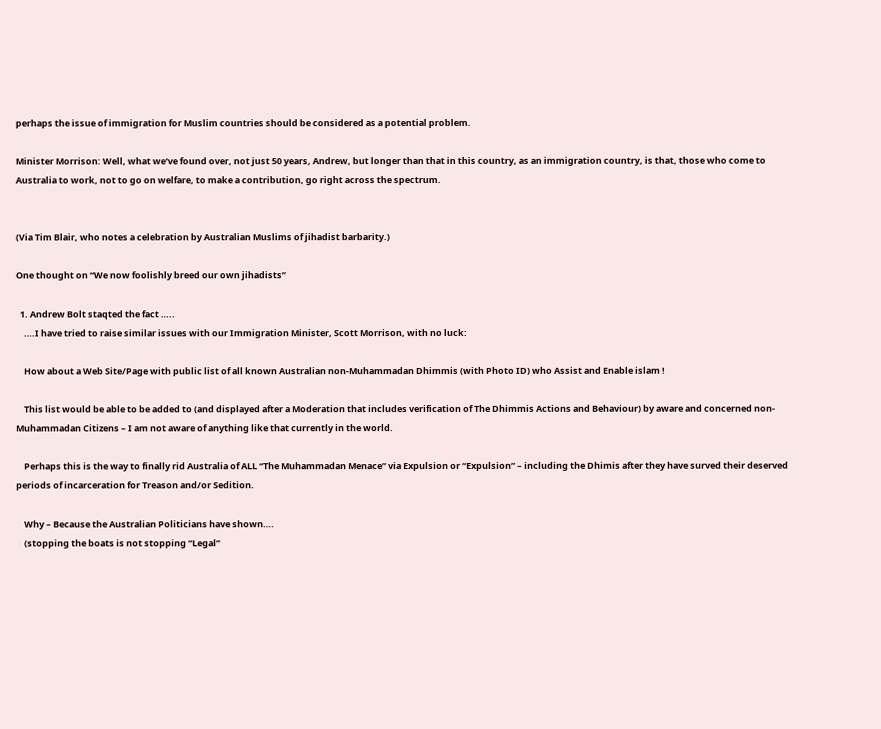perhaps the issue of immigration for Muslim countries should be considered as a potential problem.

Minister Morrison: Well, what we’ve found over, not just 50 years, Andrew, but longer than that in this country, as an immigration country, is that, those who come to Australia to work, not to go on welfare, to make a contribution, go right across the spectrum.


(Via Tim Blair, who notes a celebration by Australian Muslims of jihadist barbarity.)

One thought on “We now foolishly breed our own jihadists”

  1. Andrew Bolt staqted the fact …..
    ….I have tried to raise similar issues with our Immigration Minister, Scott Morrison, with no luck:

    How about a Web Site/Page with public list of all known Australian non-Muhammadan Dhimmis (with Photo ID) who Assist and Enable islam !

    This list would be able to be added to (and displayed after a Moderation that includes verification of The Dhimmis Actions and Behaviour) by aware and concerned non-Muhammadan Citizens – I am not aware of anything like that currently in the world.

    Perhaps this is the way to finally rid Australia of ALL “The Muhammadan Menace” via Expulsion or “Expulsion” – including the Dhimis after they have surved their deserved periods of incarceration for Treason and/or Sedition.

    Why – Because the Australian Politicians have shown….
    (stopping the boats is not stopping “Legal”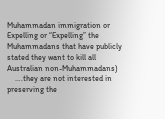Muhammadan immigration or Expelling or “Expelling” the Muhammadans that have publicly stated they want to kill all Australian non-Muhammadans)
    ….they are not interested in preserving the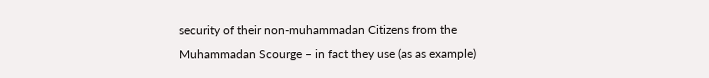security of their non-muhammadan Citizens from the Muhammadan Scourge – in fact they use (as as example)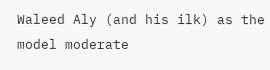Waleed Aly (and his ilk) as the model moderate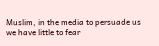Muslim, in the media to persuade us we have little to fear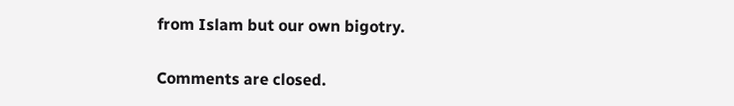from Islam but our own bigotry.

Comments are closed.